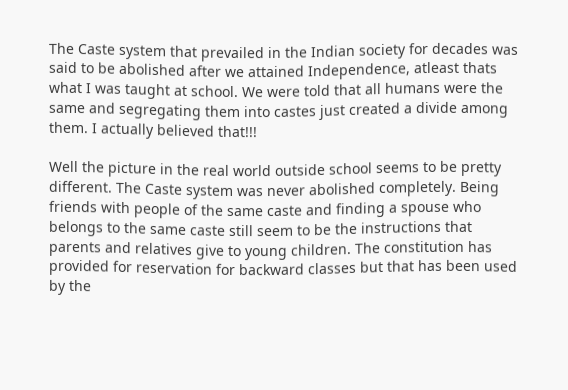The Caste system that prevailed in the Indian society for decades was said to be abolished after we attained Independence, atleast thats what I was taught at school. We were told that all humans were the same and segregating them into castes just created a divide among them. I actually believed that!!!

Well the picture in the real world outside school seems to be pretty different. The Caste system was never abolished completely. Being friends with people of the same caste and finding a spouse who belongs to the same caste still seem to be the instructions that parents and relatives give to young children. The constitution has provided for reservation for backward classes but that has been used by the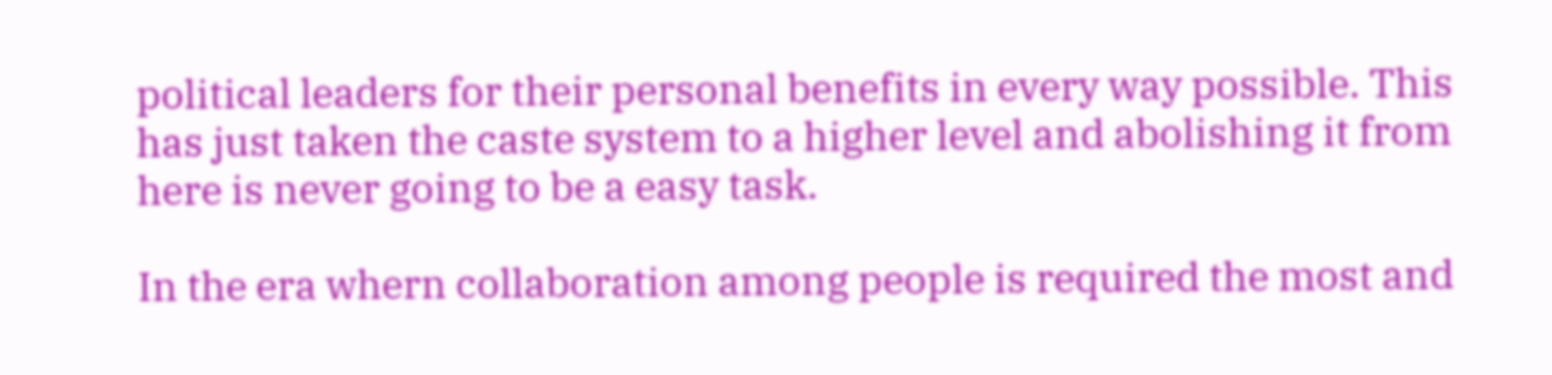political leaders for their personal benefits in every way possible. This has just taken the caste system to a higher level and abolishing it from here is never going to be a easy task.

In the era whern collaboration among people is required the most and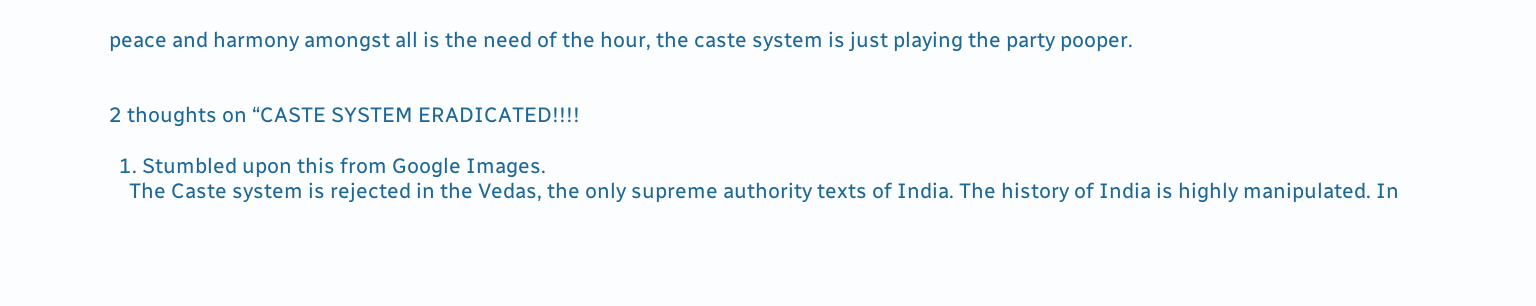peace and harmony amongst all is the need of the hour, the caste system is just playing the party pooper.


2 thoughts on “CASTE SYSTEM ERADICATED!!!!

  1. Stumbled upon this from Google Images.
    The Caste system is rejected in the Vedas, the only supreme authority texts of India. The history of India is highly manipulated. In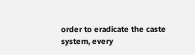order to eradicate the caste system, every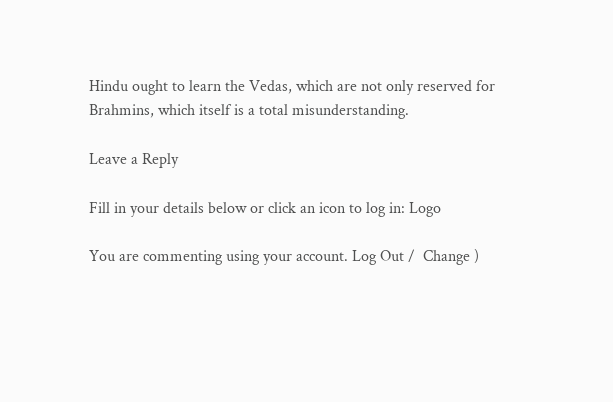Hindu ought to learn the Vedas, which are not only reserved for Brahmins, which itself is a total misunderstanding.

Leave a Reply

Fill in your details below or click an icon to log in: Logo

You are commenting using your account. Log Out /  Change )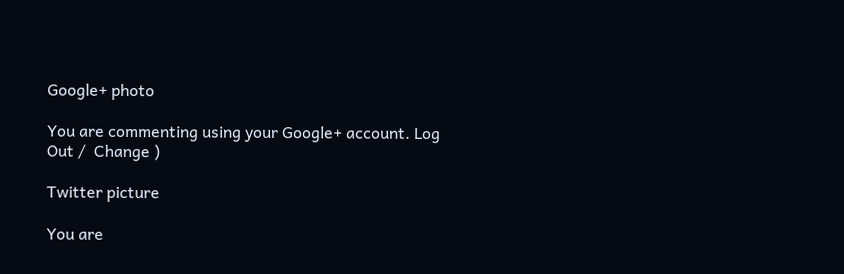Google+ photo

You are commenting using your Google+ account. Log Out /  Change )

Twitter picture

You are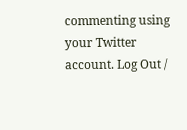commenting using your Twitter account. Log Out /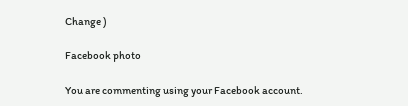Change )

Facebook photo

You are commenting using your Facebook account.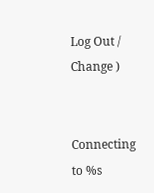Log Out /  Change )


Connecting to %s